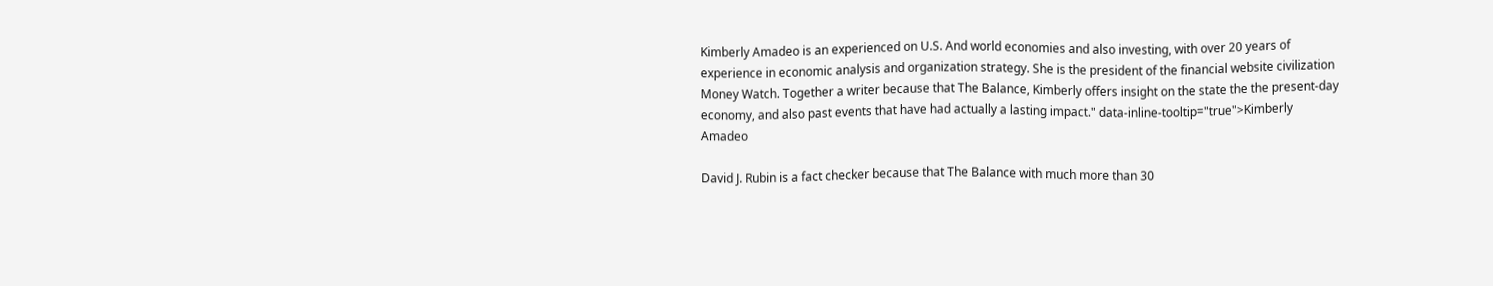Kimberly Amadeo is an experienced on U.S. And world economies and also investing, with over 20 years of experience in economic analysis and organization strategy. She is the president of the financial website civilization Money Watch. Together a writer because that The Balance, Kimberly offers insight on the state the the present-day economy, and also past events that have had actually a lasting impact." data-inline-tooltip="true">Kimberly Amadeo

David J. Rubin is a fact checker because that The Balance with much more than 30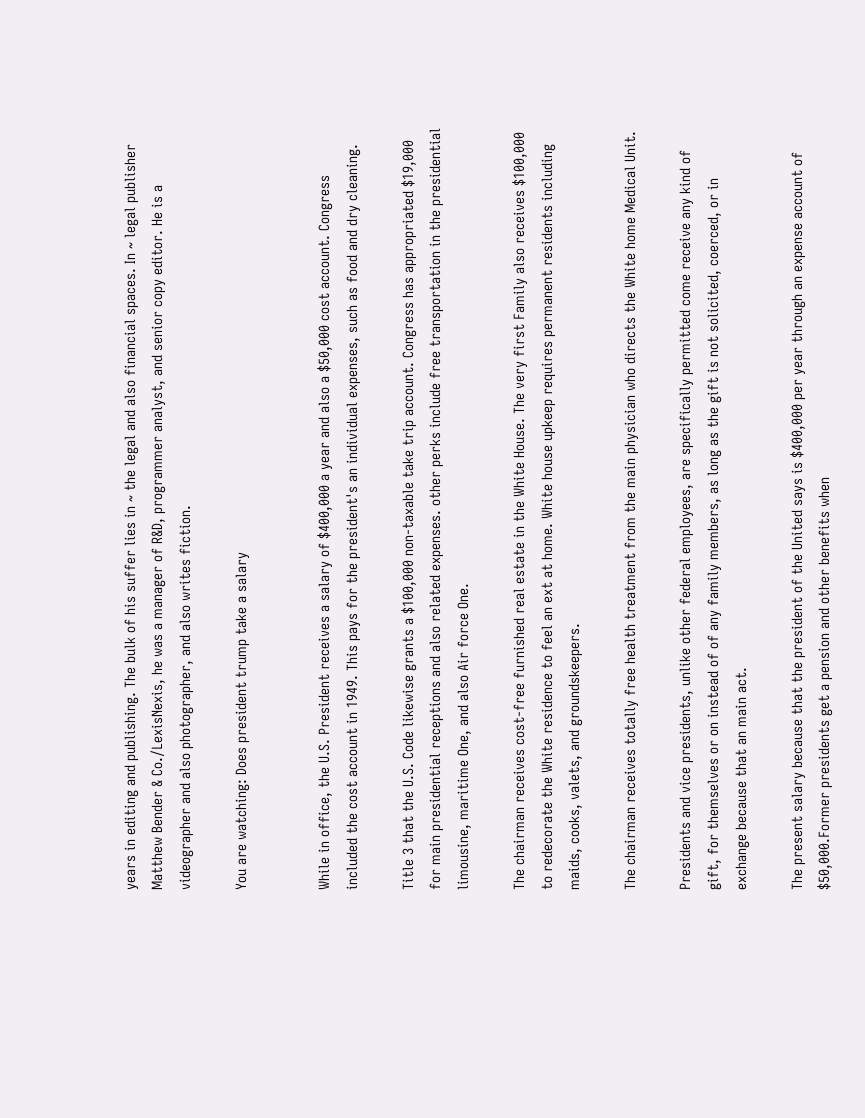years in editing and publishing. The bulk of his suffer lies in ~ the legal and also financial spaces. In ~ legal publisher Matthew Bender & Co./LexisNexis, he was a manager of R&D, programmer analyst, and senior copy editor. He is a videographer and also photographer, and also writes fiction.

You are watching: Does president trump take a salary


While in office, the U.S. President receives a salary of $400,000 a year and also a $50,000 cost account. Congress included the cost account in 1949. This pays for the president's an individual expenses, such as food and dry cleaning.

Title 3 that the U.S. Code likewise grants a $100,000 non-taxable take trip account. Congress has appropriated $19,000 for main presidential receptions and also related expenses. other perks include free transportation in the presidential limousine, maritime One, and also Air force One.

The chairman receives cost-free furnished real estate in the White House. The very first Family also receives $100,000 to redecorate the White residence to feel an ext at home. White house upkeep requires permanent residents including maids, cooks, valets, and groundskeepers.

The chairman receives totally free health treatment from the main physician who directs the White home Medical Unit.

Presidents and vice presidents, unlike other federal employees, are specifically permitted come receive any kind of gift, for themselves or on instead of of any family members, as long as the gift is not solicited, coerced, or in exchange because that an main act.

The present salary because that the president of the United says is $400,000 per year through an expense account of $50,000.Former presidents get a pension and other benefits when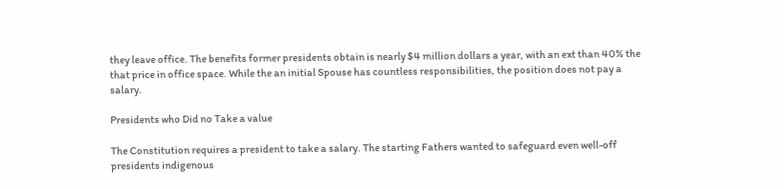they leave office. The benefits former presidents obtain is nearly $4 million dollars a year, with an ext than 40% the that price in office space. While the an initial Spouse has countless responsibilities, the position does not pay a salary.

Presidents who Did no Take a value

The Constitution requires a president to take a salary. The starting Fathers wanted to safeguard even well-off presidents indigenous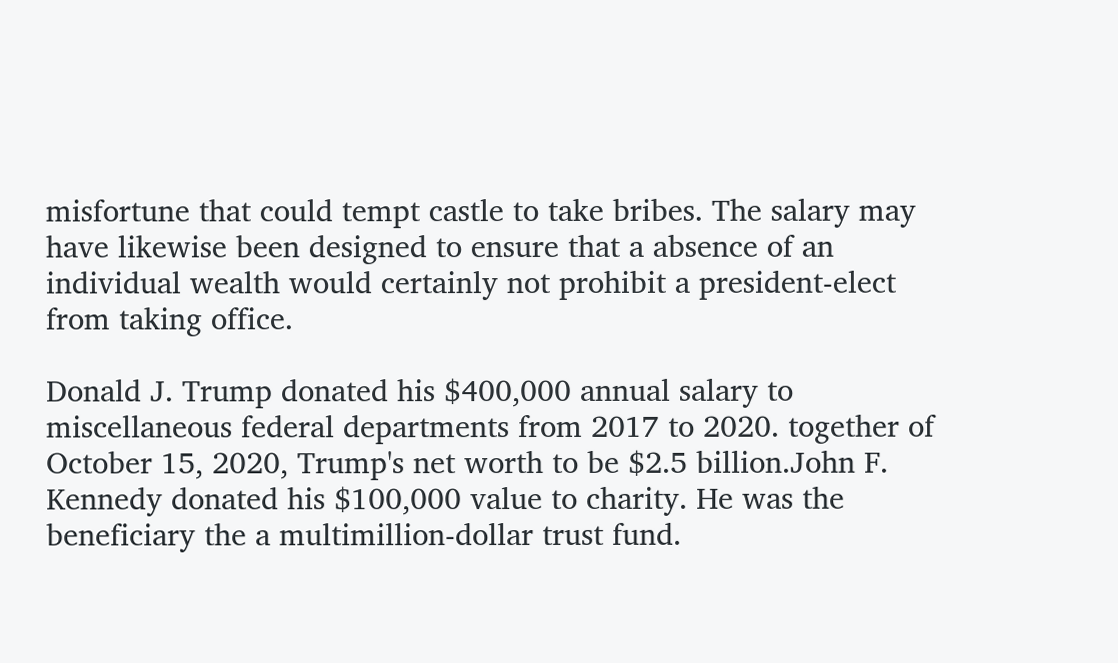misfortune that could tempt castle to take bribes. The salary may have likewise been designed to ensure that a absence of an individual wealth would certainly not prohibit a president-elect from taking office.

Donald J. Trump donated his $400,000 annual salary to miscellaneous federal departments from 2017 to 2020. together of October 15, 2020, Trump's net worth to be $2.5 billion.John F. Kennedy donated his $100,000 value to charity. He was the beneficiary the a multimillion-dollar trust fund.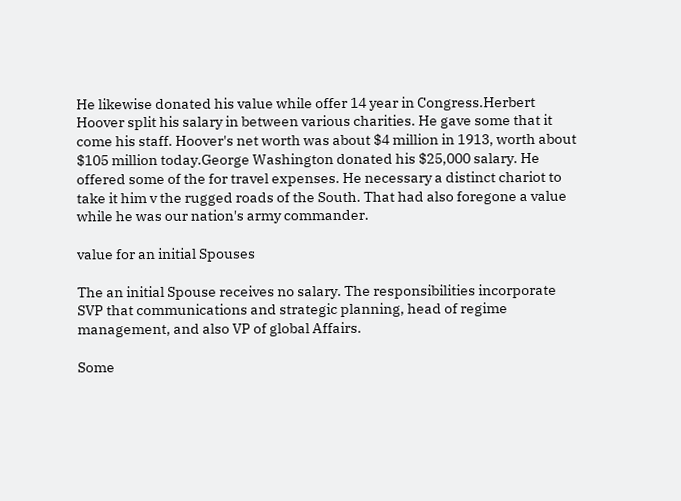He likewise donated his value while offer 14 year in Congress.Herbert Hoover split his salary in between various charities. He gave some that it come his staff. Hoover's net worth was about $4 million in 1913, worth about $105 million today.George Washington donated his $25,000 salary. He offered some of the for travel expenses. He necessary a distinct chariot to take it him v the rugged roads of the South. That had also foregone a value while he was our nation's army commander.

value for an initial Spouses

The an initial Spouse receives no salary. The responsibilities incorporate SVP that communications and strategic planning, head of regime management, and also VP of global Affairs.

Some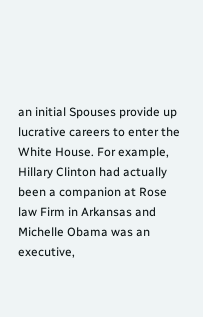an initial Spouses provide up lucrative careers to enter the White House. For example, Hillary Clinton had actually been a companion at Rose law Firm in Arkansas and Michelle Obama was an executive,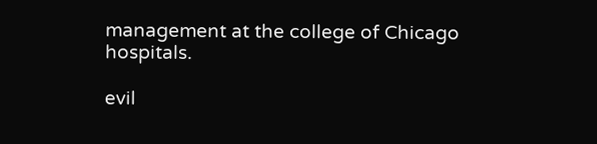management at the college of Chicago hospitals.

evil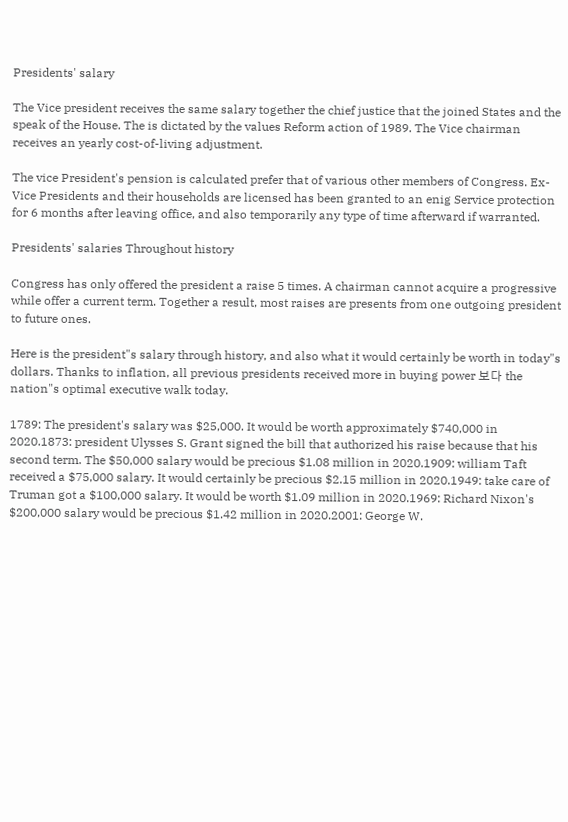Presidents' salary

The Vice president receives the same salary together the chief justice that the joined States and the speak of the House. The is dictated by the values Reform action of 1989. The Vice chairman receives an yearly cost-of-living adjustment.

The vice President's pension is calculated prefer that of various other members of Congress. Ex-Vice Presidents and their households are licensed has been granted to an enig Service protection for 6 months after leaving office, and also temporarily any type of time afterward if warranted.

Presidents' salaries Throughout history

Congress has only offered the president a raise 5 times. A chairman cannot acquire a progressive while offer a current term. Together a result, most raises are presents from one outgoing president to future ones.

Here is the president"s salary through history, and also what it would certainly be worth in today"s dollars. Thanks to inflation, all previous presidents received more in buying power 보다 the nation"s optimal executive walk today.

1789: The president's salary was $25,000. It would be worth approximately $740,000 in 2020.1873: president Ulysses S. Grant signed the bill that authorized his raise because that his second term. The $50,000 salary would be precious $1.08 million in 2020.1909: william Taft received a $75,000 salary. It would certainly be precious $2.15 million in 2020.1949: take care of Truman got a $100,000 salary. It would be worth $1.09 million in 2020.1969: Richard Nixon's $200,000 salary would be precious $1.42 million in 2020.2001: George W.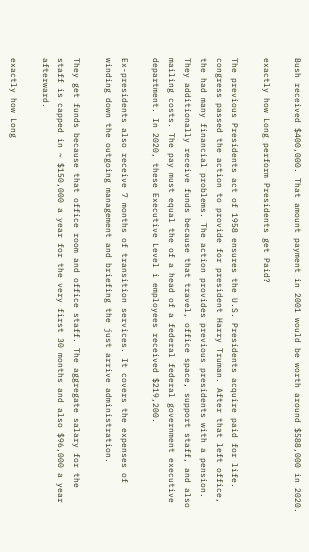Bush received $400,000. That amount payment in 2001 would be worth around $588,000 in 2020.

exactly how Long perform Presidents get Paid?

The previous Presidents act of 1958 ensures the U.S. Presidents acquire paid for life. congress passed the action to provide for president Harry Truman. After that left office, the had many financial problems. The action provides previous presidents with a pension. They additionally receive funds because that travel, office space, support staff, and also mailing costs. The pay must equal the of a head of a federal federal government executive department. In 2020, these Executive Level i employees received $219,200.

Ex-presidents also receive 7 months of transition services. It covers the expenses of winding down the outgoing management and briefing the just arrive administration.

They get funds because that office room and office staff. The aggregate salary for the staff is capped in ~ $150,000 a year for the very first 30 months and also $96,000 a year afterward.

exactly how Long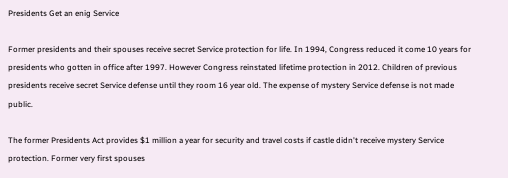Presidents Get an enig Service

Former presidents and their spouses receive secret Service protection for life. In 1994, Congress reduced it come 10 years for presidents who gotten in office after 1997. However Congress reinstated lifetime protection in 2012. Children of previous presidents receive secret Service defense until they room 16 year old. The expense of mystery Service defense is not made public.

The former Presidents Act provides $1 million a year for security and travel costs if castle didn't receive mystery Service protection. Former very first spouses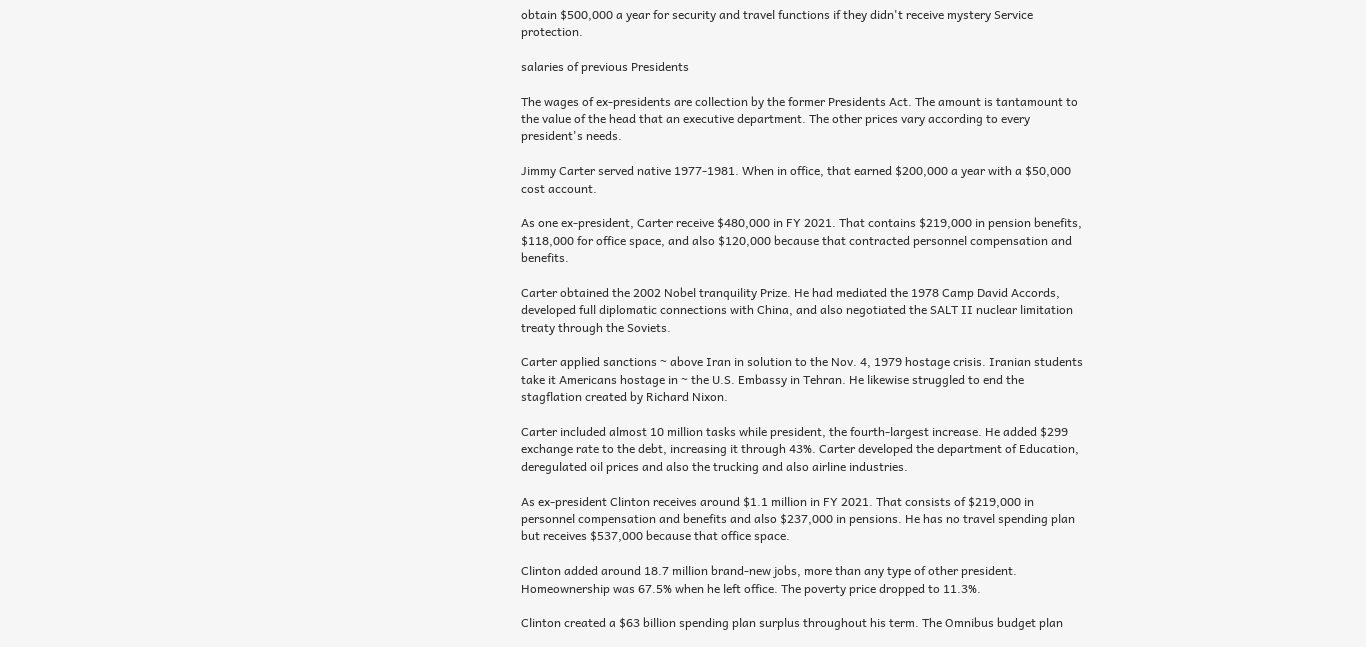obtain $500,000 a year for security and travel functions if they didn't receive mystery Service protection.

salaries of previous Presidents

The wages of ex-presidents are collection by the former Presidents Act. The amount is tantamount to the value of the head that an executive department. The other prices vary according to every president's needs.

Jimmy Carter served native 1977-1981. When in office, that earned $200,000 a year with a $50,000 cost account.

As one ex-president, Carter receive $480,000 in FY 2021. That contains $219,000 in pension benefits, $118,000 for office space, and also $120,000 because that contracted personnel compensation and benefits.

Carter obtained the 2002 Nobel tranquility Prize. He had mediated the 1978 Camp David Accords, developed full diplomatic connections with China, and also negotiated the SALT II nuclear limitation treaty through the Soviets.

Carter applied sanctions ~ above Iran in solution to the Nov. 4, 1979 hostage crisis. Iranian students take it Americans hostage in ~ the U.S. Embassy in Tehran. He likewise struggled to end the stagflation created by Richard Nixon.

Carter included almost 10 million tasks while president, the fourth-largest increase. He added $299 exchange rate to the debt, increasing it through 43%. Carter developed the department of Education, deregulated oil prices and also the trucking and also airline industries.

As ex-president Clinton receives around $1.1 million in FY 2021. That consists of $219,000 in personnel compensation and benefits and also $237,000 in pensions. He has no travel spending plan but receives $537,000 because that office space.

Clinton added around 18.7 million brand-new jobs, more than any type of other president. Homeownership was 67.5% when he left office. The poverty price dropped to 11.3%.

Clinton created a $63 billion spending plan surplus throughout his term. The Omnibus budget plan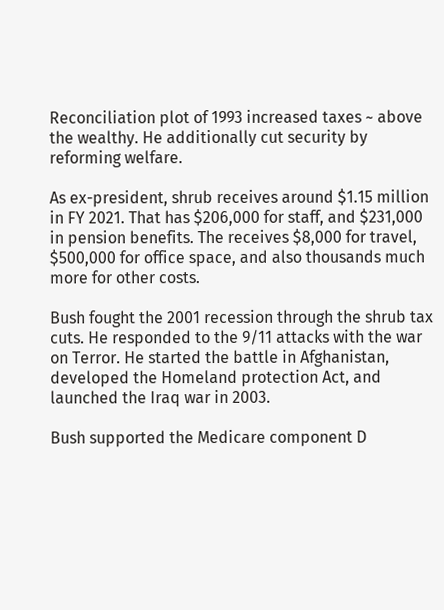Reconciliation plot of 1993 increased taxes ~ above the wealthy. He additionally cut security by reforming welfare.

As ex-president, shrub receives around $1.15 million in FY 2021. That has $206,000 for staff, and $231,000 in pension benefits. The receives $8,000 for travel, $500,000 for office space, and also thousands much more for other costs.

Bush fought the 2001 recession through the shrub tax cuts. He responded to the 9/11 attacks with the war on Terror. He started the battle in Afghanistan, developed the Homeland protection Act, and launched the Iraq war in 2003.

Bush supported the Medicare component D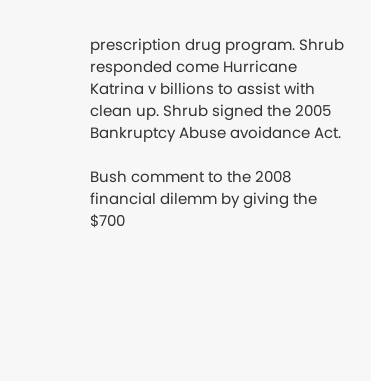prescription drug program. Shrub responded come Hurricane Katrina v billions to assist with clean up. Shrub signed the 2005 Bankruptcy Abuse avoidance Act.

Bush comment to the 2008 financial dilemm by giving the $700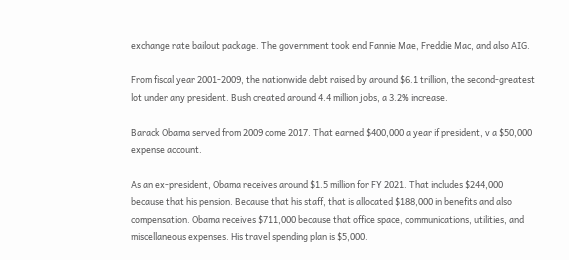exchange rate bailout package. The government took end Fannie Mae, Freddie Mac, and also AIG.

From fiscal year 2001-2009, the nationwide debt raised by around $6.1 trillion, the second-greatest lot under any president. Bush created around 4.4 million jobs, a 3.2% increase.

Barack Obama served from 2009 come 2017. That earned $400,000 a year if president, v a $50,000 expense account.

As an ex-president, Obama receives around $1.5 million for FY 2021. That includes $244,000 because that his pension. Because that his staff, that is allocated $188,000 in benefits and also compensation. Obama receives $711,000 because that office space, communications, utilities, and miscellaneous expenses. His travel spending plan is $5,000.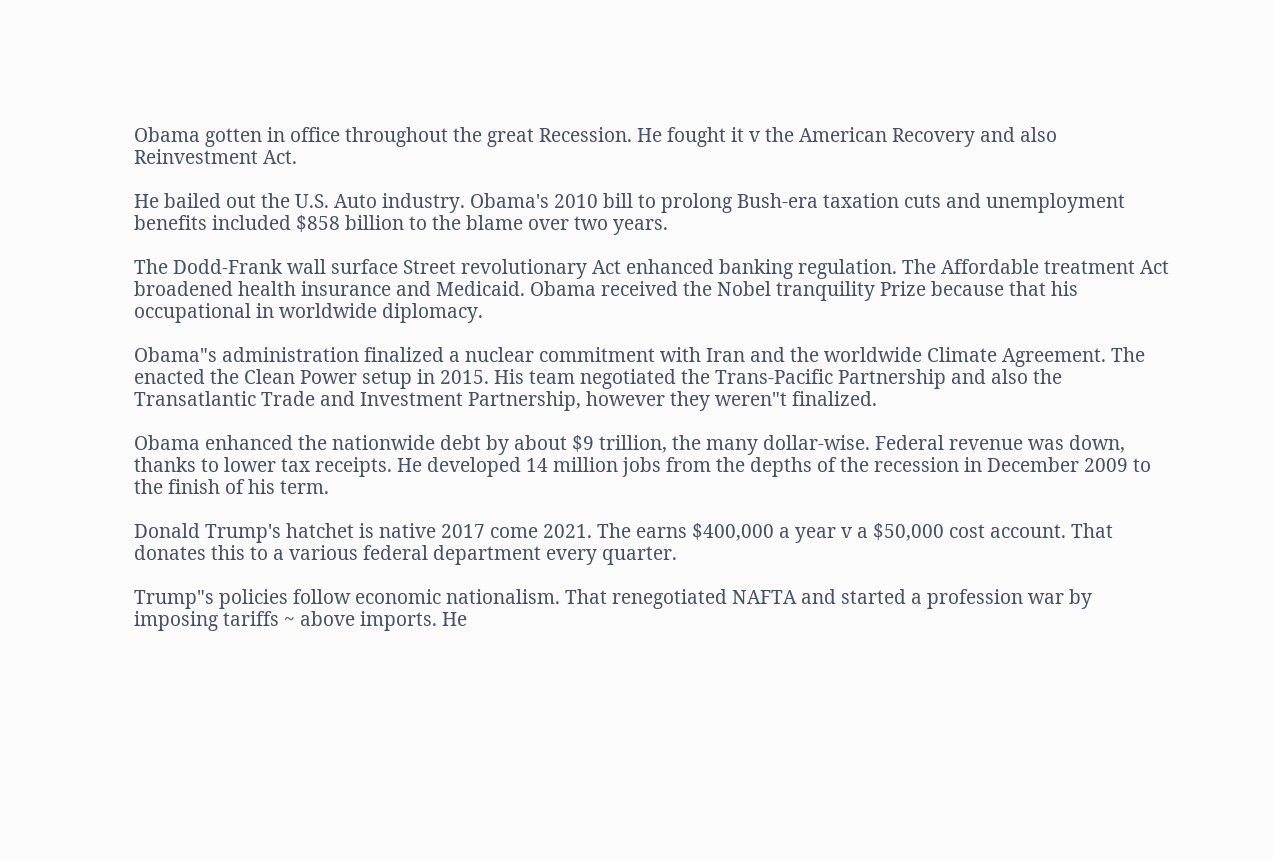Obama gotten in office throughout the great Recession. He fought it v the American Recovery and also Reinvestment Act.

He bailed out the U.S. Auto industry. Obama's 2010 bill to prolong Bush-era taxation cuts and unemployment benefits included $858 billion to the blame over two years.

The Dodd-Frank wall surface Street revolutionary Act enhanced banking regulation. The Affordable treatment Act broadened health insurance and Medicaid. Obama received the Nobel tranquility Prize because that his occupational in worldwide diplomacy.

Obama"s administration finalized a nuclear commitment with Iran and the worldwide Climate Agreement. The enacted the Clean Power setup in 2015. His team negotiated the Trans-Pacific Partnership and also the Transatlantic Trade and Investment Partnership, however they weren"t finalized.

Obama enhanced the nationwide debt by about $9 trillion, the many dollar-wise. Federal revenue was down, thanks to lower tax receipts. He developed 14 million jobs from the depths of the recession in December 2009 to the finish of his term.

Donald Trump's hatchet is native 2017 come 2021. The earns $400,000 a year v a $50,000 cost account. That donates this to a various federal department every quarter.

Trump"s policies follow economic nationalism. That renegotiated NAFTA and started a profession war by imposing tariffs ~ above imports. He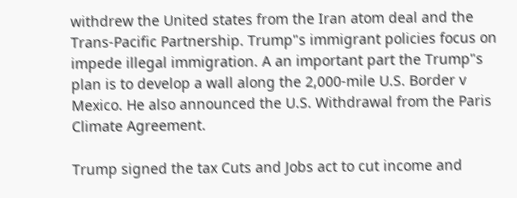withdrew the United states from the Iran atom deal and the Trans-Pacific Partnership. Trump"s immigrant policies focus on impede illegal immigration. A an important part the Trump"s plan is to develop a wall along the 2,000-mile U.S. Border v Mexico. He also announced the U.S. Withdrawal from the Paris Climate Agreement.

Trump signed the tax Cuts and Jobs act to cut income and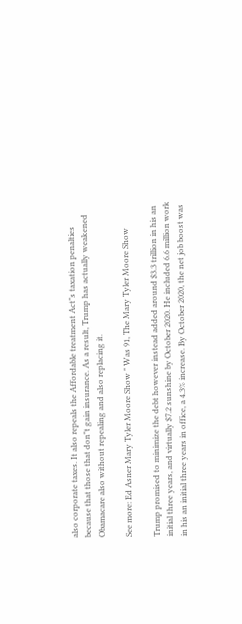also corporate taxes. It also repeals the Affordable treatment Act"s taxation penalties because that those that don"t gain insurance. As a result, Trump has actually weakened Obamacare also without repealing and also replacing it.

See more: Ed Asner Mary Tyler Moore Show " Was 91, The Mary Tyler Moore Show

Trump promised to minimize the debt however instead added around $3.3 trillion in his an initial three years, and virtually $7.2 sunshine by October 2020. He included 6.6 million work in his an initial three years in office, a 4.3% increase. By October 2020, the net job boost was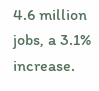4.6 million jobs, a 3.1% increase.